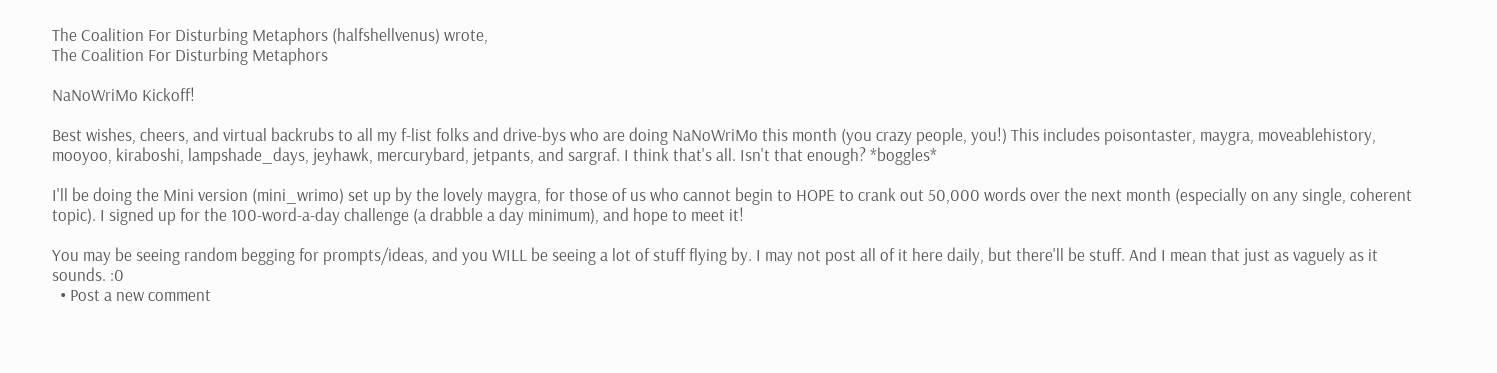The Coalition For Disturbing Metaphors (halfshellvenus) wrote,
The Coalition For Disturbing Metaphors

NaNoWriMo Kickoff!

Best wishes, cheers, and virtual backrubs to all my f-list folks and drive-bys who are doing NaNoWriMo this month (you crazy people, you!) This includes poisontaster, maygra, moveablehistory, mooyoo, kiraboshi, lampshade_days, jeyhawk, mercurybard, jetpants, and sargraf. I think that's all. Isn't that enough? *boggles*

I'll be doing the Mini version (mini_wrimo) set up by the lovely maygra, for those of us who cannot begin to HOPE to crank out 50,000 words over the next month (especially on any single, coherent topic). I signed up for the 100-word-a-day challenge (a drabble a day minimum), and hope to meet it!

You may be seeing random begging for prompts/ideas, and you WILL be seeing a lot of stuff flying by. I may not post all of it here daily, but there'll be stuff. And I mean that just as vaguely as it sounds. :0
  • Post a new comment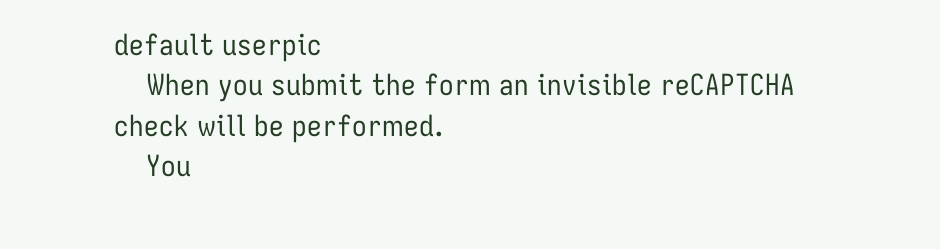default userpic
    When you submit the form an invisible reCAPTCHA check will be performed.
    You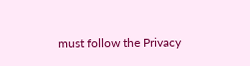must follow the Privacy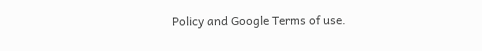Policy and Google Terms of use.